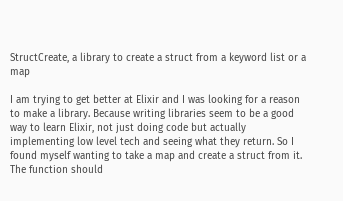StructCreate, a library to create a struct from a keyword list or a map

I am trying to get better at Elixir and I was looking for a reason to make a library. Because writing libraries seem to be a good way to learn Elixir, not just doing code but actually implementing low level tech and seeing what they return. So I found myself wanting to take a map and create a struct from it. The function should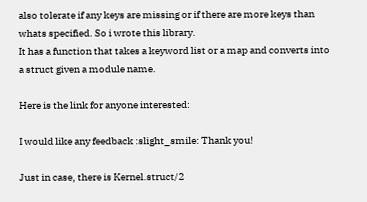also tolerate if any keys are missing or if there are more keys than whats specified. So i wrote this library.
It has a function that takes a keyword list or a map and converts into a struct given a module name.

Here is the link for anyone interested:

I would like any feedback :slight_smile: Thank you!

Just in case, there is Kernel.struct/2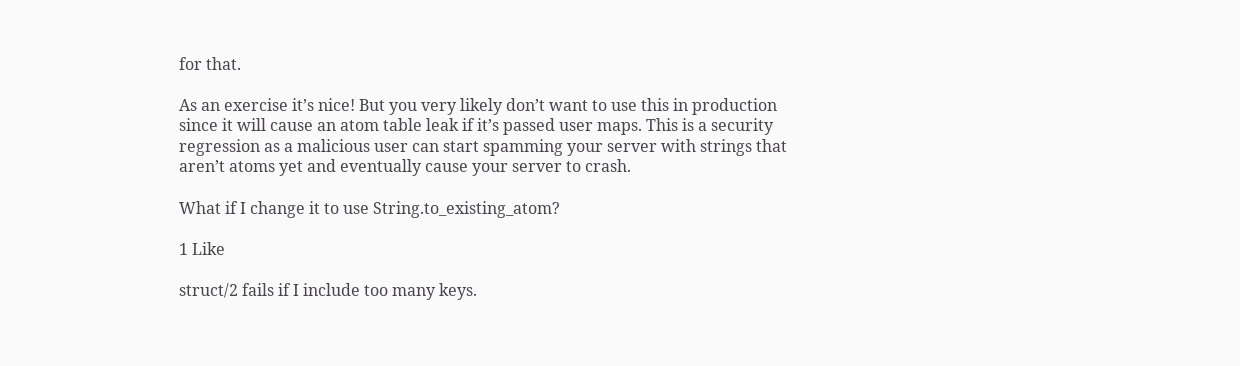for that.

As an exercise it’s nice! But you very likely don’t want to use this in production since it will cause an atom table leak if it’s passed user maps. This is a security regression as a malicious user can start spamming your server with strings that aren’t atoms yet and eventually cause your server to crash.

What if I change it to use String.to_existing_atom?

1 Like

struct/2 fails if I include too many keys.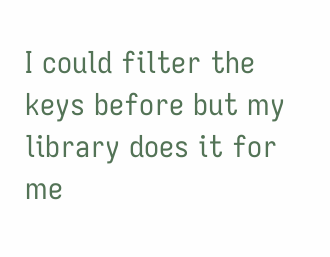I could filter the keys before but my library does it for me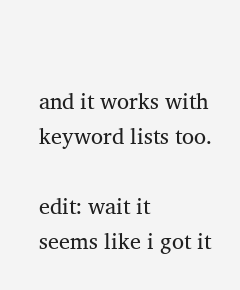and it works with keyword lists too.

edit: wait it seems like i got it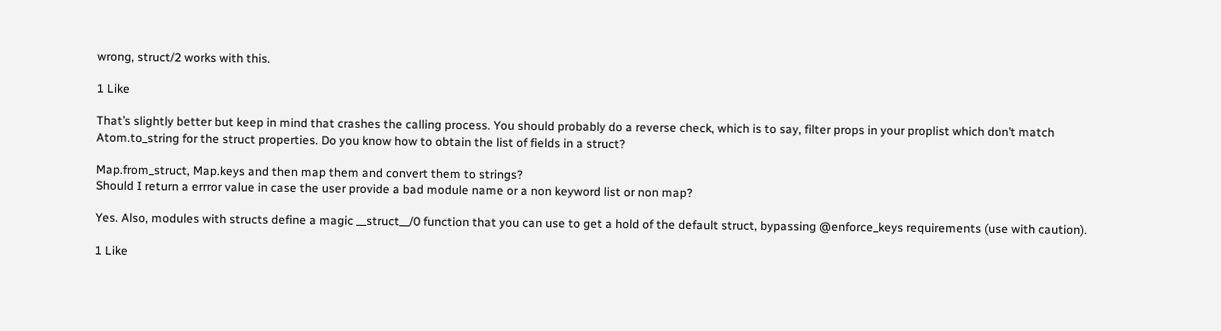wrong, struct/2 works with this.

1 Like

That’s slightly better but keep in mind that crashes the calling process. You should probably do a reverse check, which is to say, filter props in your proplist which don’t match Atom.to_string for the struct properties. Do you know how to obtain the list of fields in a struct?

Map.from_struct, Map.keys and then map them and convert them to strings?
Should I return a errror value in case the user provide a bad module name or a non keyword list or non map?

Yes. Also, modules with structs define a magic __struct__/0 function that you can use to get a hold of the default struct, bypassing @enforce_keys requirements (use with caution).

1 Like